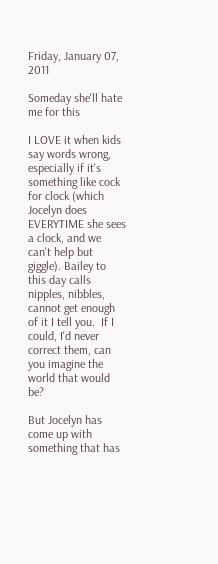Friday, January 07, 2011

Someday she'll hate me for this

I LOVE it when kids say words wrong, especially if it's something like cock for clock (which Jocelyn does EVERYTIME she sees a clock, and we can't help but giggle). Bailey to this day calls nipples, nibbles, cannot get enough of it I tell you.  If I could, I'd never correct them, can you imagine the world that would be?

But Jocelyn has come up with something that has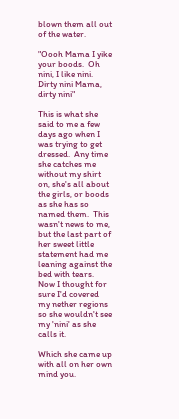blown them all out of the water.

"Oooh Mama I yike your boods.  Oh nini, I like nini.  Dirty nini Mama, dirty nini"

This is what she said to me a few days ago when I was trying to get dressed.  Any time she catches me without my shirt on, she's all about the girls, or boods as she has so named them.  This wasn't news to me, but the last part of her sweet little statement had me leaning against the bed with tears. Now I thought for sure I'd covered my nether regions so she wouldn't see my 'nini' as she calls it.

Which she came up with all on her own mind you.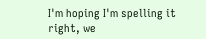I'm hoping I'm spelling it right, we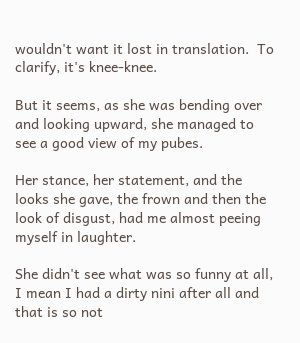wouldn't want it lost in translation.  To clarify, it's knee-knee.

But it seems, as she was bending over and looking upward, she managed to see a good view of my pubes.

Her stance, her statement, and the looks she gave, the frown and then the look of disgust, had me almost peeing myself in laughter.

She didn't see what was so funny at all, I mean I had a dirty nini after all and that is so not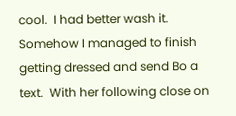cool.  I had better wash it.  Somehow I managed to finish getting dressed and send Bo a text.  With her following close on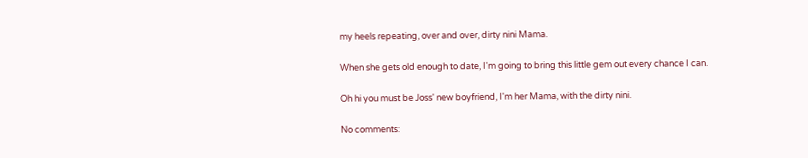my heels repeating, over and over, dirty nini Mama.

When she gets old enough to date, I'm going to bring this little gem out every chance I can.

Oh hi you must be Joss' new boyfriend, I'm her Mama, with the dirty nini.

No comments: